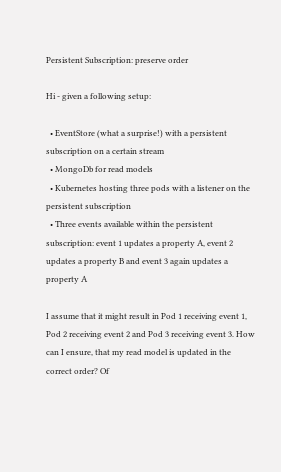Persistent Subscription: preserve order

Hi - given a following setup:

  • EventStore (what a surprise!) with a persistent subscription on a certain stream
  • MongoDb for read models
  • Kubernetes hosting three pods with a listener on the persistent subscription
  • Three events available within the persistent subscription: event 1 updates a property A, event 2 updates a property B and event 3 again updates a property A

I assume that it might result in Pod 1 receiving event 1, Pod 2 receiving event 2 and Pod 3 receiving event 3. How can I ensure, that my read model is updated in the correct order? Of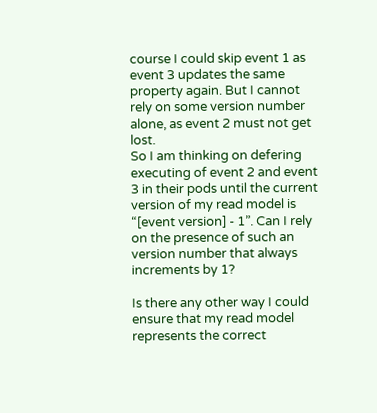course I could skip event 1 as event 3 updates the same property again. But I cannot rely on some version number alone, as event 2 must not get lost.
So I am thinking on defering executing of event 2 and event 3 in their pods until the current version of my read model is “[event version] - 1”. Can I rely on the presence of such an version number that always increments by 1?

Is there any other way I could ensure that my read model represents the correct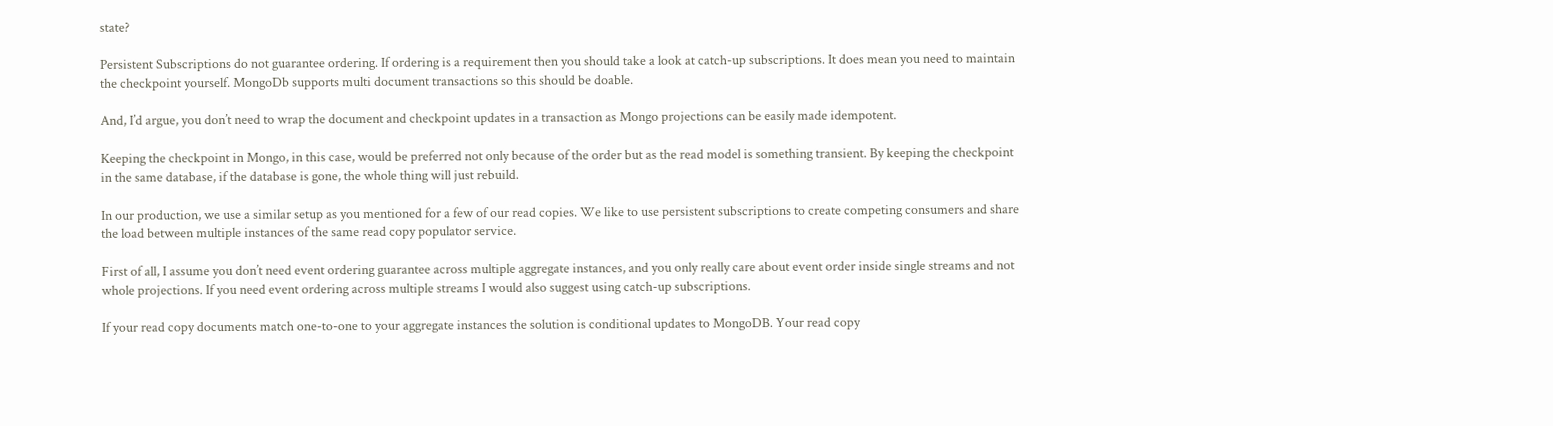state?

Persistent Subscriptions do not guarantee ordering. If ordering is a requirement then you should take a look at catch-up subscriptions. It does mean you need to maintain the checkpoint yourself. MongoDb supports multi document transactions so this should be doable.

And, I’d argue, you don’t need to wrap the document and checkpoint updates in a transaction as Mongo projections can be easily made idempotent.

Keeping the checkpoint in Mongo, in this case, would be preferred not only because of the order but as the read model is something transient. By keeping the checkpoint in the same database, if the database is gone, the whole thing will just rebuild.

In our production, we use a similar setup as you mentioned for a few of our read copies. We like to use persistent subscriptions to create competing consumers and share the load between multiple instances of the same read copy populator service.

First of all, I assume you don’t need event ordering guarantee across multiple aggregate instances, and you only really care about event order inside single streams and not whole projections. If you need event ordering across multiple streams I would also suggest using catch-up subscriptions.

If your read copy documents match one-to-one to your aggregate instances the solution is conditional updates to MongoDB. Your read copy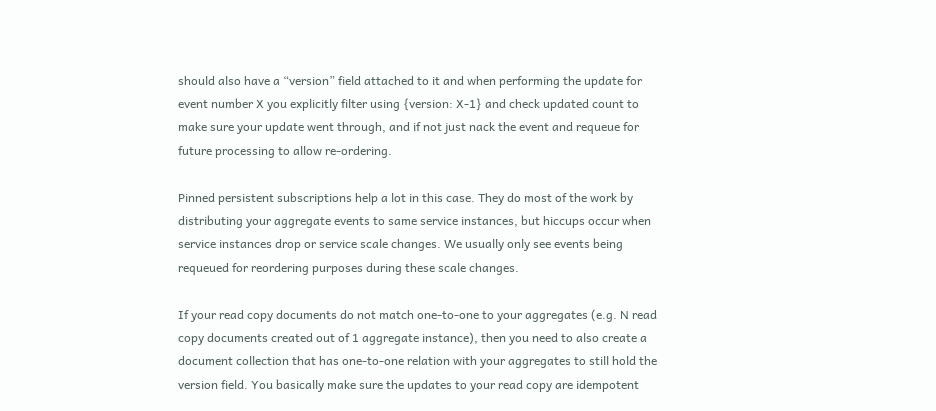should also have a “version” field attached to it and when performing the update for event number X you explicitly filter using {version: X-1} and check updated count to make sure your update went through, and if not just nack the event and requeue for future processing to allow re-ordering.

Pinned persistent subscriptions help a lot in this case. They do most of the work by distributing your aggregate events to same service instances, but hiccups occur when service instances drop or service scale changes. We usually only see events being requeued for reordering purposes during these scale changes.

If your read copy documents do not match one-to-one to your aggregates (e.g. N read copy documents created out of 1 aggregate instance), then you need to also create a document collection that has one-to-one relation with your aggregates to still hold the version field. You basically make sure the updates to your read copy are idempotent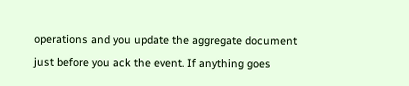operations and you update the aggregate document just before you ack the event. If anything goes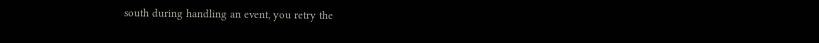south during handling an event, you retry the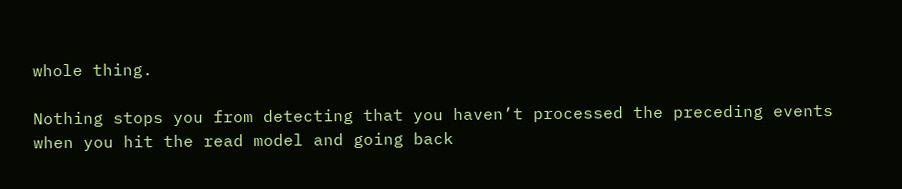whole thing.

Nothing stops you from detecting that you haven’t processed the preceding events when you hit the read model and going back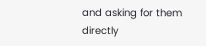and asking for them directly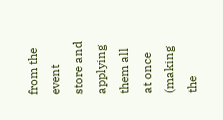from the event store and applying them all at once (making the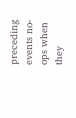preceding events no-ops when they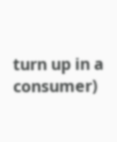turn up in a consumer)